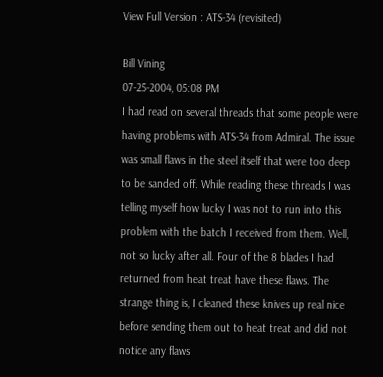View Full Version : ATS-34 (revisited)

Bill Vining
07-25-2004, 05:08 PM
I had read on several threads that some people were having problems with ATS-34 from Admiral. The issue was small flaws in the steel itself that were too deep to be sanded off. While reading these threads I was telling myself how lucky I was not to run into this problem with the batch I received from them. Well, not so lucky after all. Four of the 8 blades I had returned from heat treat have these flaws. The strange thing is, I cleaned these knives up real nice before sending them out to heat treat and did not notice any flaws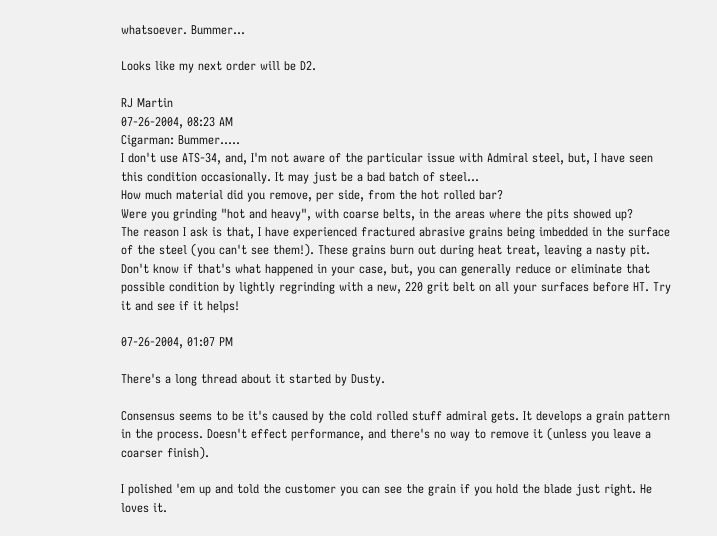whatsoever. Bummer...

Looks like my next order will be D2.

RJ Martin
07-26-2004, 08:23 AM
Cigarman: Bummer.....
I don't use ATS-34, and, I'm not aware of the particular issue with Admiral steel, but, I have seen this condition occasionally. It may just be a bad batch of steel...
How much material did you remove, per side, from the hot rolled bar?
Were you grinding "hot and heavy", with coarse belts, in the areas where the pits showed up?
The reason I ask is that, I have experienced fractured abrasive grains being imbedded in the surface of the steel (you can't see them!). These grains burn out during heat treat, leaving a nasty pit.
Don't know if that's what happened in your case, but, you can generally reduce or eliminate that possible condition by lightly regrinding with a new, 220 grit belt on all your surfaces before HT. Try it and see if it helps!

07-26-2004, 01:07 PM

There's a long thread about it started by Dusty.

Consensus seems to be it's caused by the cold rolled stuff admiral gets. It develops a grain pattern in the process. Doesn't effect performance, and there's no way to remove it (unless you leave a coarser finish).

I polished 'em up and told the customer you can see the grain if you hold the blade just right. He loves it.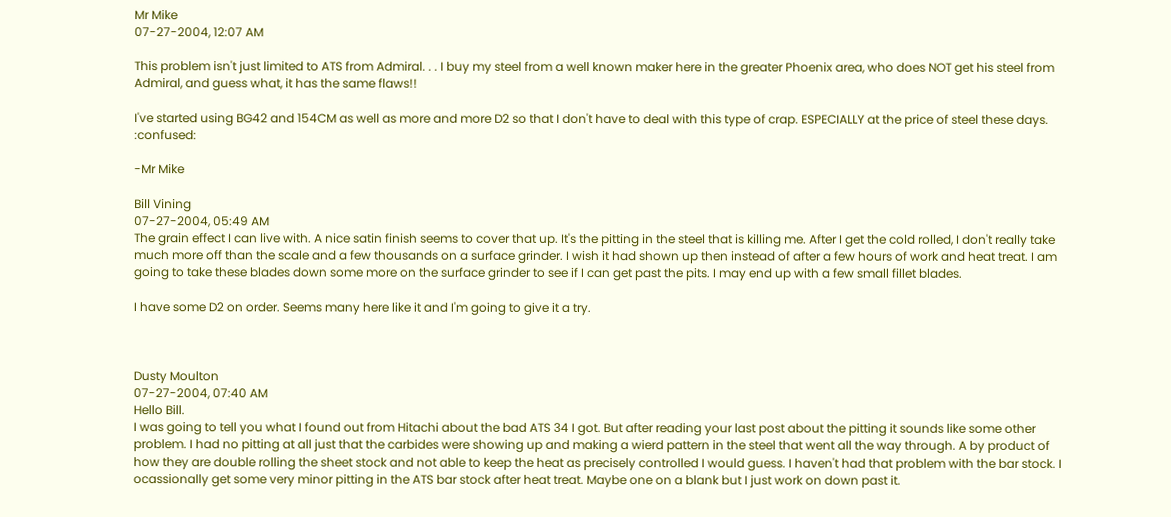Mr Mike
07-27-2004, 12:07 AM

This problem isn't just limited to ATS from Admiral. . . I buy my steel from a well known maker here in the greater Phoenix area, who does NOT get his steel from Admiral, and guess what, it has the same flaws!!

I've started using BG42 and 154CM as well as more and more D2 so that I don't have to deal with this type of crap. ESPECIALLY at the price of steel these days. :confused:

-Mr Mike

Bill Vining
07-27-2004, 05:49 AM
The grain effect I can live with. A nice satin finish seems to cover that up. It's the pitting in the steel that is killing me. After I get the cold rolled, I don't really take much more off than the scale and a few thousands on a surface grinder. I wish it had shown up then instead of after a few hours of work and heat treat. I am going to take these blades down some more on the surface grinder to see if I can get past the pits. I may end up with a few small fillet blades.

I have some D2 on order. Seems many here like it and I'm going to give it a try.



Dusty Moulton
07-27-2004, 07:40 AM
Hello Bill.
I was going to tell you what I found out from Hitachi about the bad ATS 34 I got. But after reading your last post about the pitting it sounds like some other problem. I had no pitting at all just that the carbides were showing up and making a wierd pattern in the steel that went all the way through. A by product of how they are double rolling the sheet stock and not able to keep the heat as precisely controlled I would guess. I haven't had that problem with the bar stock. I ocassionally get some very minor pitting in the ATS bar stock after heat treat. Maybe one on a blank but I just work on down past it.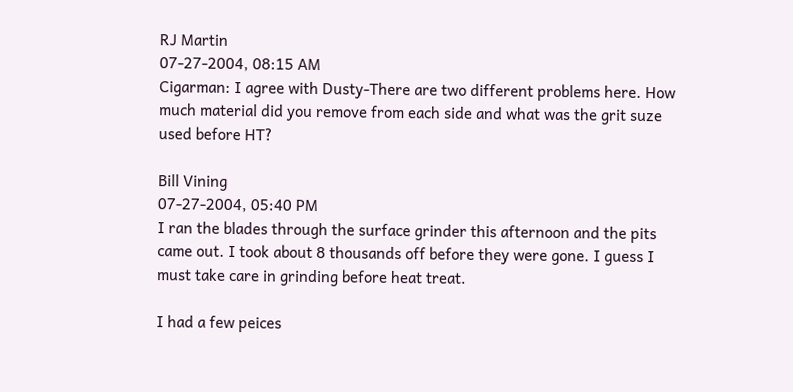RJ Martin
07-27-2004, 08:15 AM
Cigarman: I agree with Dusty-There are two different problems here. How much material did you remove from each side and what was the grit suze used before HT?

Bill Vining
07-27-2004, 05:40 PM
I ran the blades through the surface grinder this afternoon and the pits came out. I took about 8 thousands off before they were gone. I guess I must take care in grinding before heat treat.

I had a few peices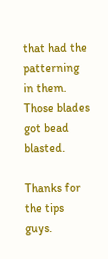that had the patterning in them. Those blades got bead blasted.

Thanks for the tips guys.